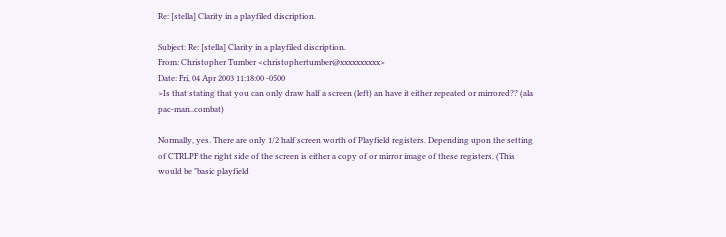Re: [stella] Clarity in a playfiled discription.

Subject: Re: [stella] Clarity in a playfiled discription.
From: Christopher Tumber <christophertumber@xxxxxxxxxx>
Date: Fri, 04 Apr 2003 11:18:00 -0500
>Is that stating that you can only draw half a screen (left) an have it either repeated or mirrored?? (ala pac-man..combat)

Normally, yes. There are only 1/2 half screen worth of Playfield registers. Depending upon the setting of CTRLPF the right side of the screen is either a copy of or mirror image of these registers. (This would be "basic playfield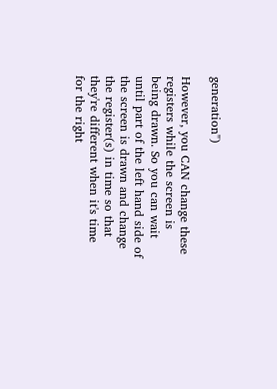generation")

However, you CAN change these registers while the screen is being drawn. So you can wait until part of the left hand side of the screen is drawn and change the register(s) in time so that they're different when it's time for the right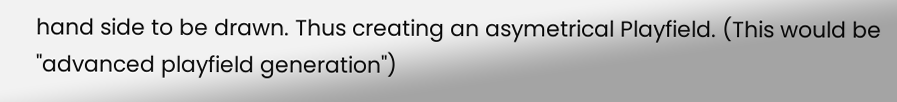hand side to be drawn. Thus creating an asymetrical Playfield. (This would be "advanced playfield generation")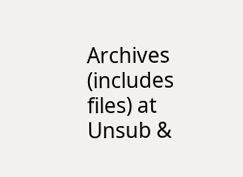Archives (includes files) at
Unsub &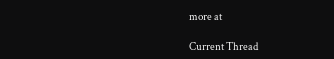more at

Current Thread